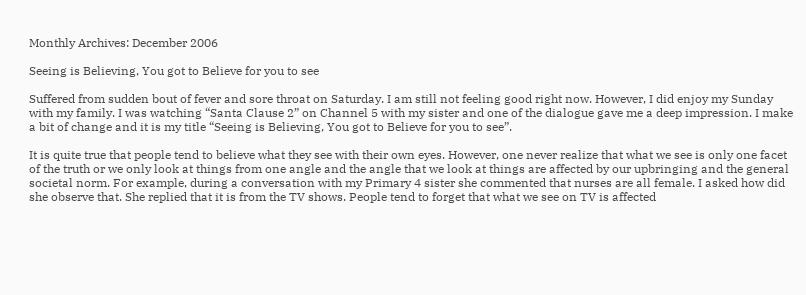Monthly Archives: December 2006

Seeing is Believing, You got to Believe for you to see

Suffered from sudden bout of fever and sore throat on Saturday. I am still not feeling good right now. However, I did enjoy my Sunday with my family. I was watching “Santa Clause 2” on Channel 5 with my sister and one of the dialogue gave me a deep impression. I make a bit of change and it is my title “Seeing is Believing, You got to Believe for you to see”.

It is quite true that people tend to believe what they see with their own eyes. However, one never realize that what we see is only one facet of the truth or we only look at things from one angle and the angle that we look at things are affected by our upbringing and the general societal norm. For example, during a conversation with my Primary 4 sister she commented that nurses are all female. I asked how did she observe that. She replied that it is from the TV shows. People tend to forget that what we see on TV is affected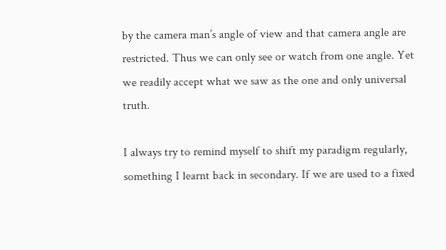by the camera man’s angle of view and that camera angle are restricted. Thus we can only see or watch from one angle. Yet we readily accept what we saw as the one and only universal truth.

I always try to remind myself to shift my paradigm regularly, something I learnt back in secondary. If we are used to a fixed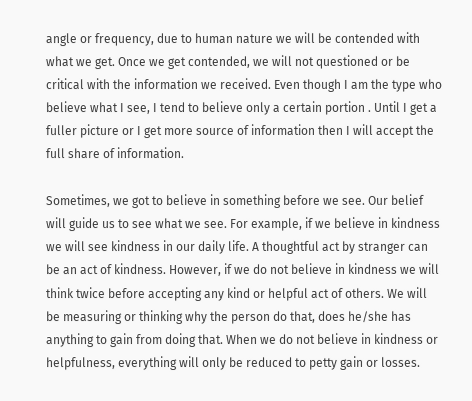angle or frequency, due to human nature we will be contended with what we get. Once we get contended, we will not questioned or be critical with the information we received. Even though I am the type who believe what I see, I tend to believe only a certain portion . Until I get a fuller picture or I get more source of information then I will accept the full share of information.

Sometimes, we got to believe in something before we see. Our belief will guide us to see what we see. For example, if we believe in kindness we will see kindness in our daily life. A thoughtful act by stranger can be an act of kindness. However, if we do not believe in kindness we will think twice before accepting any kind or helpful act of others. We will be measuring or thinking why the person do that, does he/she has anything to gain from doing that. When we do not believe in kindness or helpfulness, everything will only be reduced to petty gain or losses.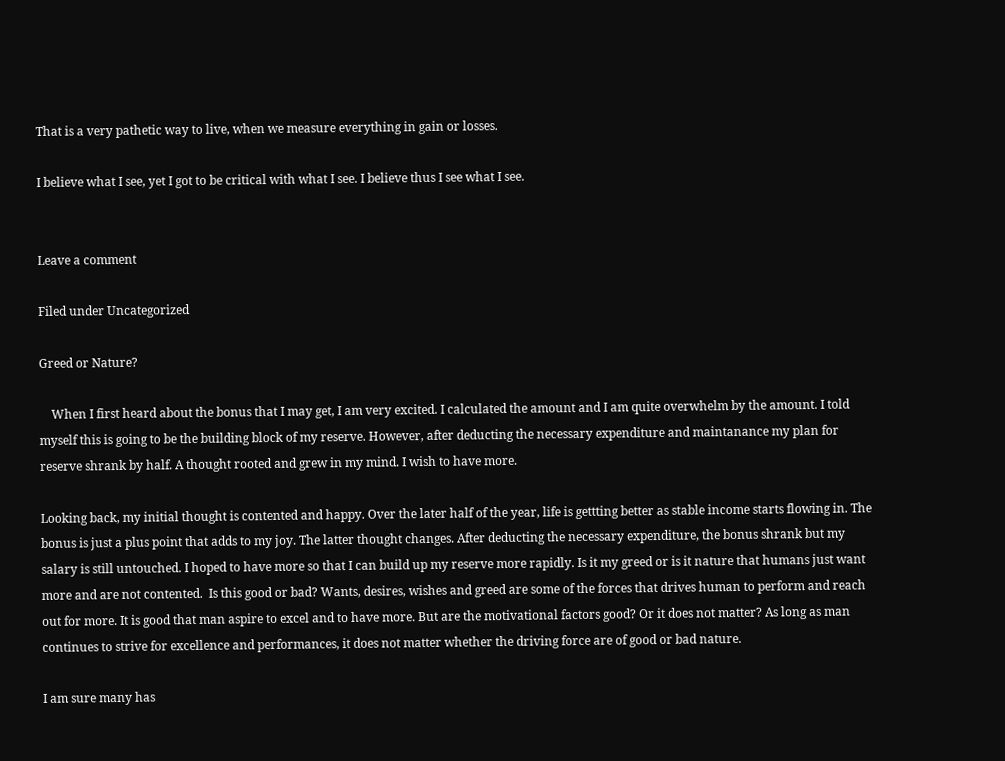That is a very pathetic way to live, when we measure everything in gain or losses.

I believe what I see, yet I got to be critical with what I see. I believe thus I see what I see.


Leave a comment

Filed under Uncategorized

Greed or Nature?

    When I first heard about the bonus that I may get, I am very excited. I calculated the amount and I am quite overwhelm by the amount. I told myself this is going to be the building block of my reserve. However, after deducting the necessary expenditure and maintanance my plan for reserve shrank by half. A thought rooted and grew in my mind. I wish to have more.

Looking back, my initial thought is contented and happy. Over the later half of the year, life is gettting better as stable income starts flowing in. The bonus is just a plus point that adds to my joy. The latter thought changes. After deducting the necessary expenditure, the bonus shrank but my salary is still untouched. I hoped to have more so that I can build up my reserve more rapidly. Is it my greed or is it nature that humans just want more and are not contented.  Is this good or bad? Wants, desires, wishes and greed are some of the forces that drives human to perform and reach out for more. It is good that man aspire to excel and to have more. But are the motivational factors good? Or it does not matter? As long as man continues to strive for excellence and performances, it does not matter whether the driving force are of good or bad nature.

I am sure many has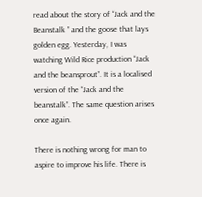read about the story of “Jack and the Beanstalk ” and the goose that lays golden egg. Yesterday, I was watching Wild Rice production “Jack and the beansprout”. It is a localised version of the “Jack and the beanstalk”. The same question arises once again.

There is nothing wrong for man to aspire to improve his life. There is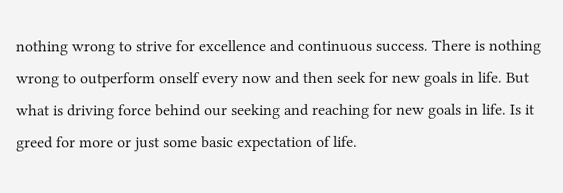nothing wrong to strive for excellence and continuous success. There is nothing wrong to outperform onself every now and then seek for new goals in life. But what is driving force behind our seeking and reaching for new goals in life. Is it greed for more or just some basic expectation of life.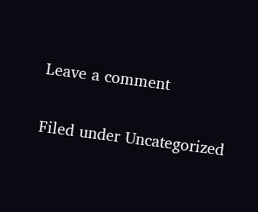Leave a comment

Filed under Uncategorized